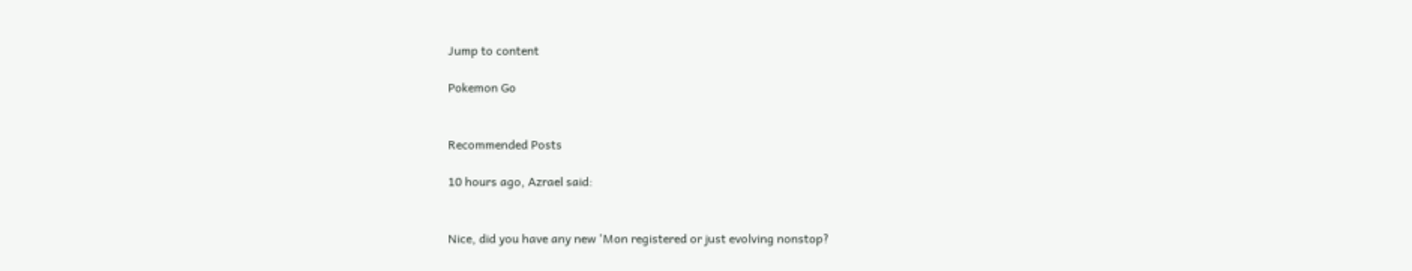Jump to content

Pokemon Go


Recommended Posts

10 hours ago, Azrael said:


Nice, did you have any new 'Mon registered or just evolving nonstop?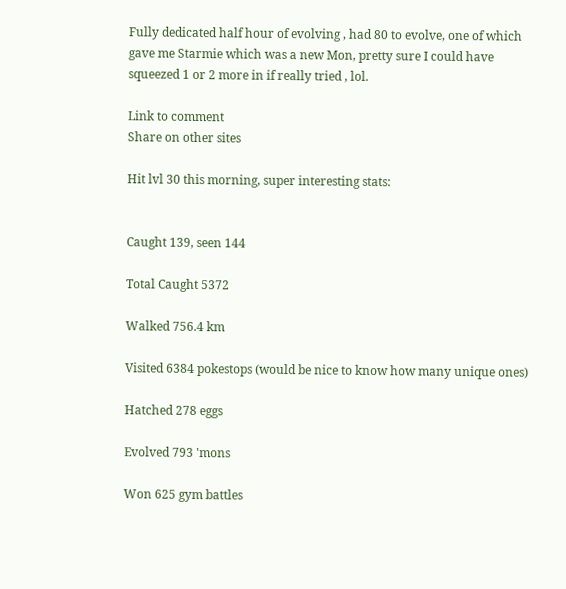Fully dedicated half hour of evolving , had 80 to evolve, one of which gave me Starmie which was a new Mon, pretty sure I could have squeezed 1 or 2 more in if really tried , lol.

Link to comment
Share on other sites

Hit lvl 30 this morning, super interesting stats:


Caught 139, seen 144

Total Caught 5372

Walked 756.4 km

Visited 6384 pokestops (would be nice to know how many unique ones)

Hatched 278 eggs

Evolved 793 'mons

Won 625 gym battles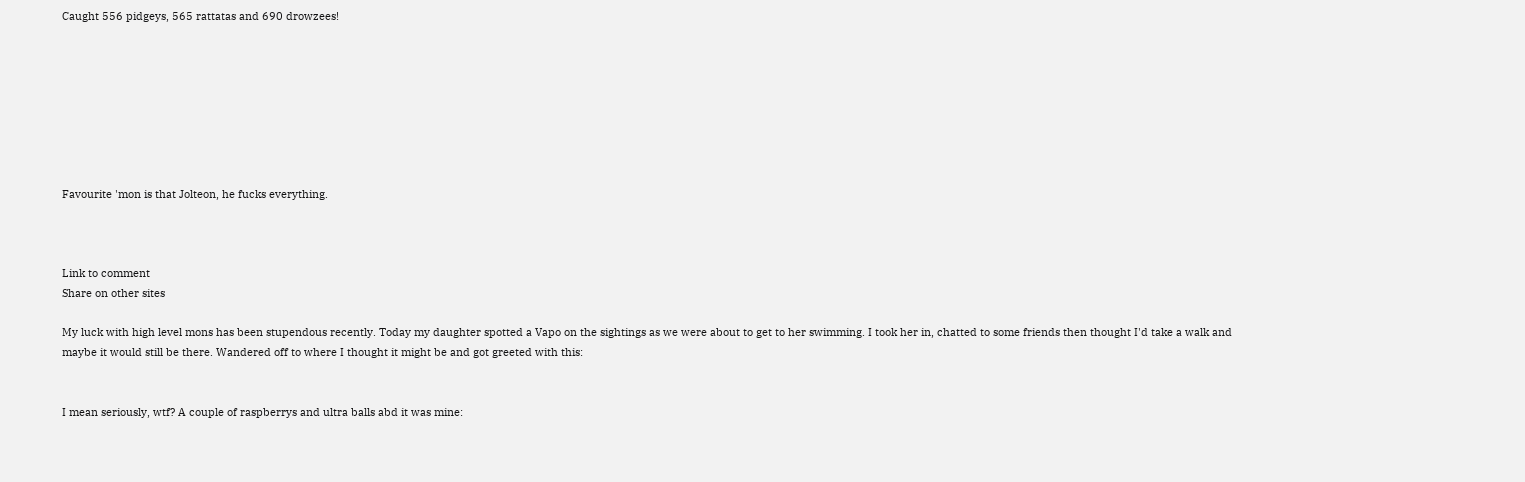Caught 556 pidgeys, 565 rattatas and 690 drowzees!








Favourite 'mon is that Jolteon, he fucks everything.



Link to comment
Share on other sites

My luck with high level mons has been stupendous recently. Today my daughter spotted a Vapo on the sightings as we were about to get to her swimming. I took her in, chatted to some friends then thought I'd take a walk and maybe it would still be there. Wandered off to where I thought it might be and got greeted with this:


I mean seriously, wtf? A couple of raspberrys and ultra balls abd it was mine: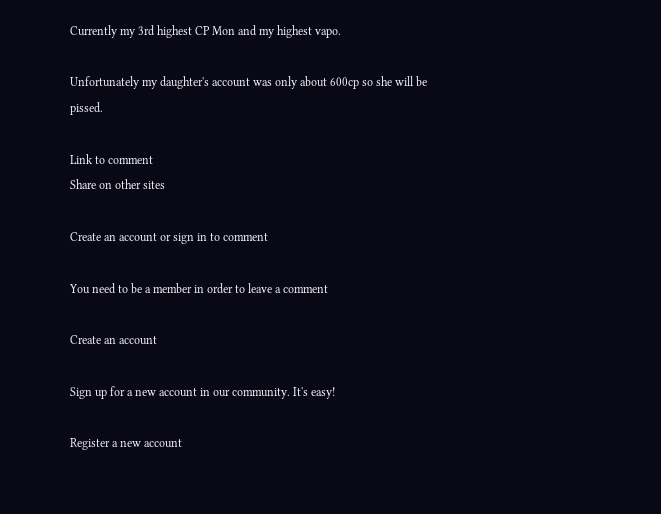Currently my 3rd highest CP Mon and my highest vapo.

Unfortunately my daughter's account was only about 600cp so she will be pissed.

Link to comment
Share on other sites

Create an account or sign in to comment

You need to be a member in order to leave a comment

Create an account

Sign up for a new account in our community. It's easy!

Register a new account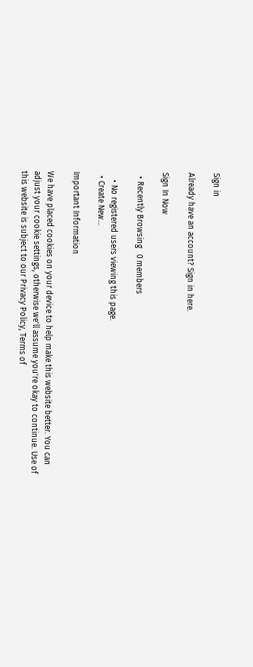Sign in

Already have an account? Sign in here.

Sign In Now

  • Recently Browsing   0 members

    • No registered users viewing this page.
  • Create New...

Important Information

We have placed cookies on your device to help make this website better. You can adjust your cookie settings, otherwise we'll assume you're okay to continue. Use of this website is subject to our Privacy Policy, Terms of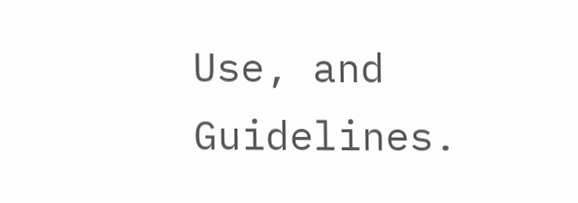Use, and Guidelines.